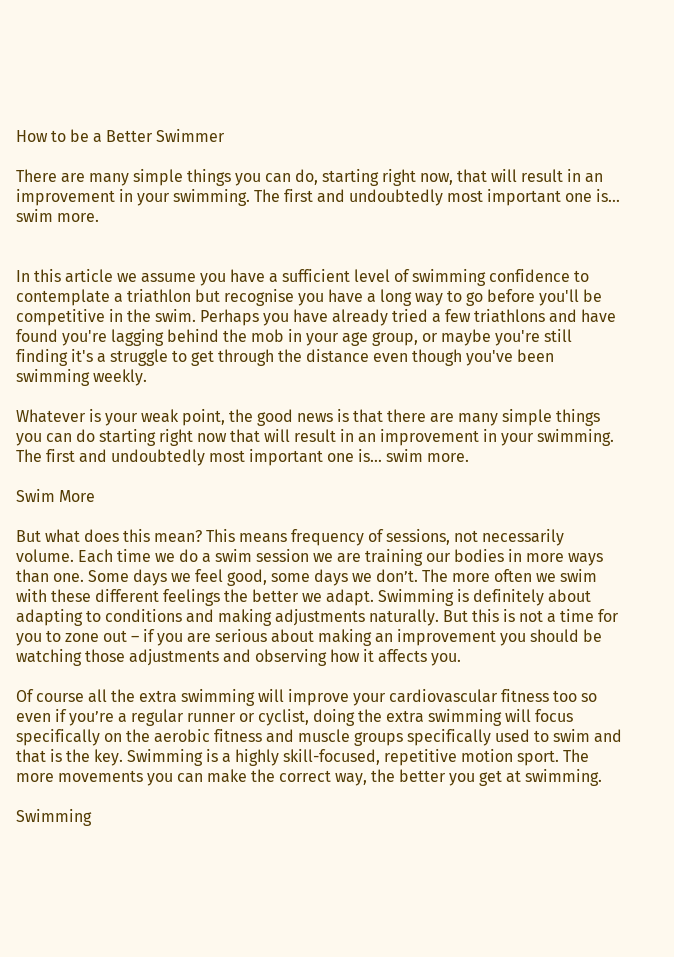How to be a Better Swimmer

There are many simple things you can do, starting right now, that will result in an improvement in your swimming. The first and undoubtedly most important one is... swim more.


In this article we assume you have a sufficient level of swimming confidence to contemplate a triathlon but recognise you have a long way to go before you'll be competitive in the swim. Perhaps you have already tried a few triathlons and have found you're lagging behind the mob in your age group, or maybe you're still finding it's a struggle to get through the distance even though you've been swimming weekly.

Whatever is your weak point, the good news is that there are many simple things you can do starting right now that will result in an improvement in your swimming. The first and undoubtedly most important one is... swim more.

Swim More

But what does this mean? This means frequency of sessions, not necessarily volume. Each time we do a swim session we are training our bodies in more ways than one. Some days we feel good, some days we don’t. The more often we swim with these different feelings the better we adapt. Swimming is definitely about adapting to conditions and making adjustments naturally. But this is not a time for you to zone out – if you are serious about making an improvement you should be watching those adjustments and observing how it affects you.

Of course all the extra swimming will improve your cardiovascular fitness too so even if you’re a regular runner or cyclist, doing the extra swimming will focus specifically on the aerobic fitness and muscle groups specifically used to swim and that is the key. Swimming is a highly skill-focused, repetitive motion sport. The more movements you can make the correct way, the better you get at swimming.

Swimming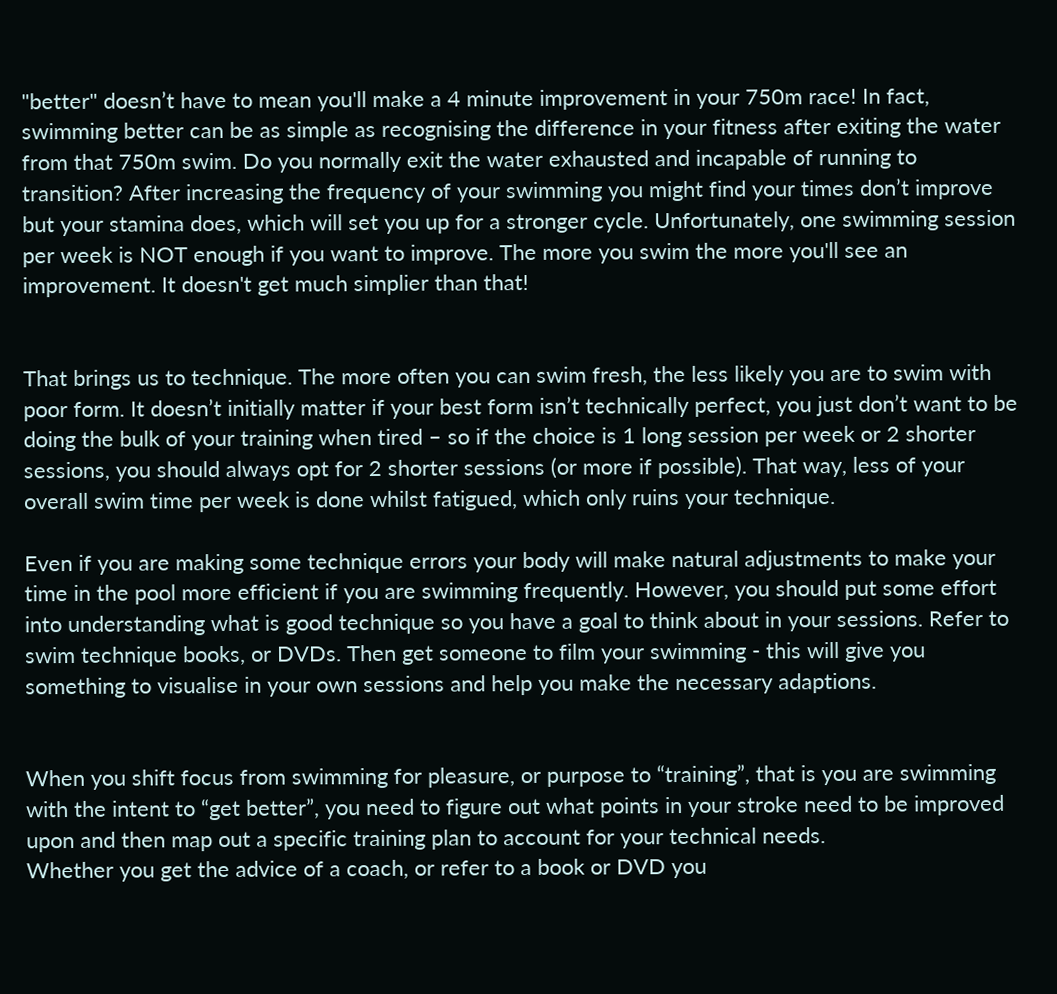"better" doesn’t have to mean you'll make a 4 minute improvement in your 750m race! In fact, swimming better can be as simple as recognising the difference in your fitness after exiting the water from that 750m swim. Do you normally exit the water exhausted and incapable of running to transition? After increasing the frequency of your swimming you might find your times don’t improve but your stamina does, which will set you up for a stronger cycle. Unfortunately, one swimming session per week is NOT enough if you want to improve. The more you swim the more you'll see an improvement. It doesn't get much simplier than that!


That brings us to technique. The more often you can swim fresh, the less likely you are to swim with poor form. It doesn’t initially matter if your best form isn’t technically perfect, you just don’t want to be doing the bulk of your training when tired – so if the choice is 1 long session per week or 2 shorter sessions, you should always opt for 2 shorter sessions (or more if possible). That way, less of your overall swim time per week is done whilst fatigued, which only ruins your technique.

Even if you are making some technique errors your body will make natural adjustments to make your time in the pool more efficient if you are swimming frequently. However, you should put some effort into understanding what is good technique so you have a goal to think about in your sessions. Refer to swim technique books, or DVDs. Then get someone to film your swimming - this will give you something to visualise in your own sessions and help you make the necessary adaptions.


When you shift focus from swimming for pleasure, or purpose to “training”, that is you are swimming with the intent to “get better”, you need to figure out what points in your stroke need to be improved upon and then map out a specific training plan to account for your technical needs.
Whether you get the advice of a coach, or refer to a book or DVD you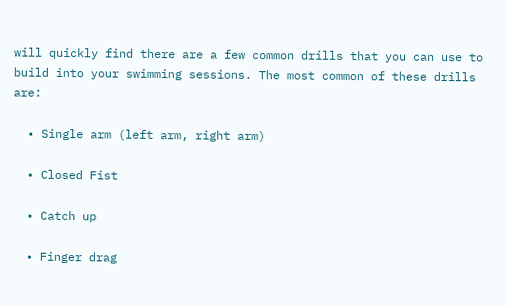will quickly find there are a few common drills that you can use to build into your swimming sessions. The most common of these drills are:

  • Single arm (left arm, right arm)

  • Closed Fist

  • Catch up

  • Finger drag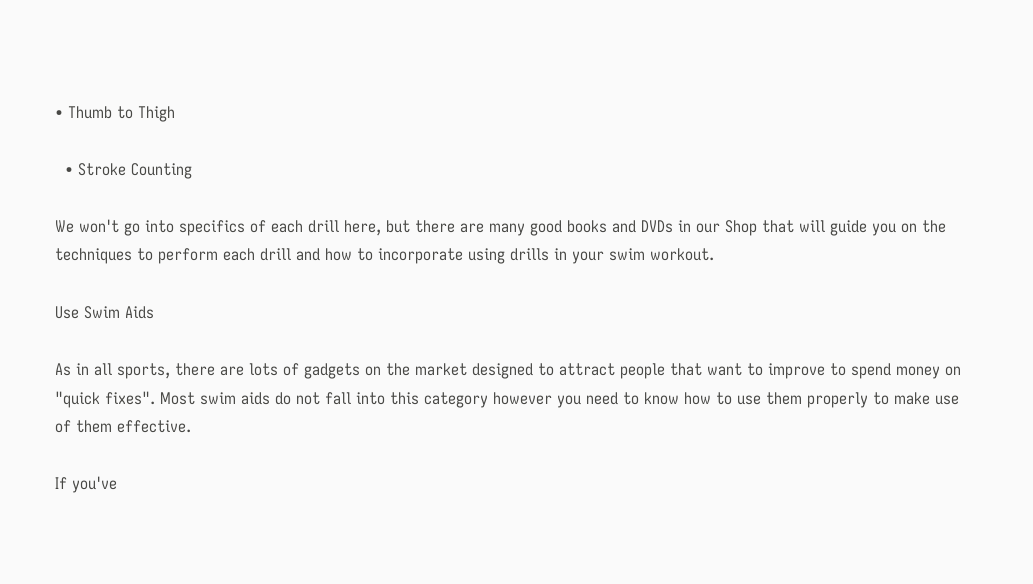• Thumb to Thigh

  • Stroke Counting

We won't go into specifics of each drill here, but there are many good books and DVDs in our Shop that will guide you on the techniques to perform each drill and how to incorporate using drills in your swim workout.

Use Swim Aids

As in all sports, there are lots of gadgets on the market designed to attract people that want to improve to spend money on "quick fixes". Most swim aids do not fall into this category however you need to know how to use them properly to make use of them effective.

If you've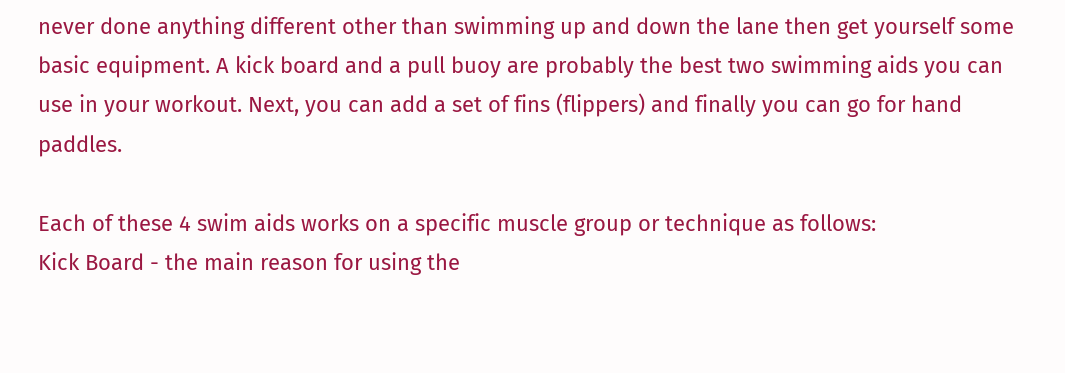never done anything different other than swimming up and down the lane then get yourself some basic equipment. A kick board and a pull buoy are probably the best two swimming aids you can use in your workout. Next, you can add a set of fins (flippers) and finally you can go for hand paddles.

Each of these 4 swim aids works on a specific muscle group or technique as follows:
Kick Board - the main reason for using the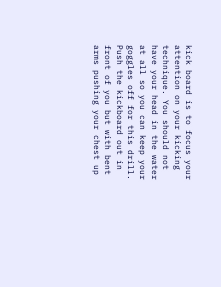kick board is to focus your attention on your kicking technique. You should not have your head in the water at all so you can keep your goggles off for this drill. Push the kickboard out in front of you but with bent arms pushing your chest up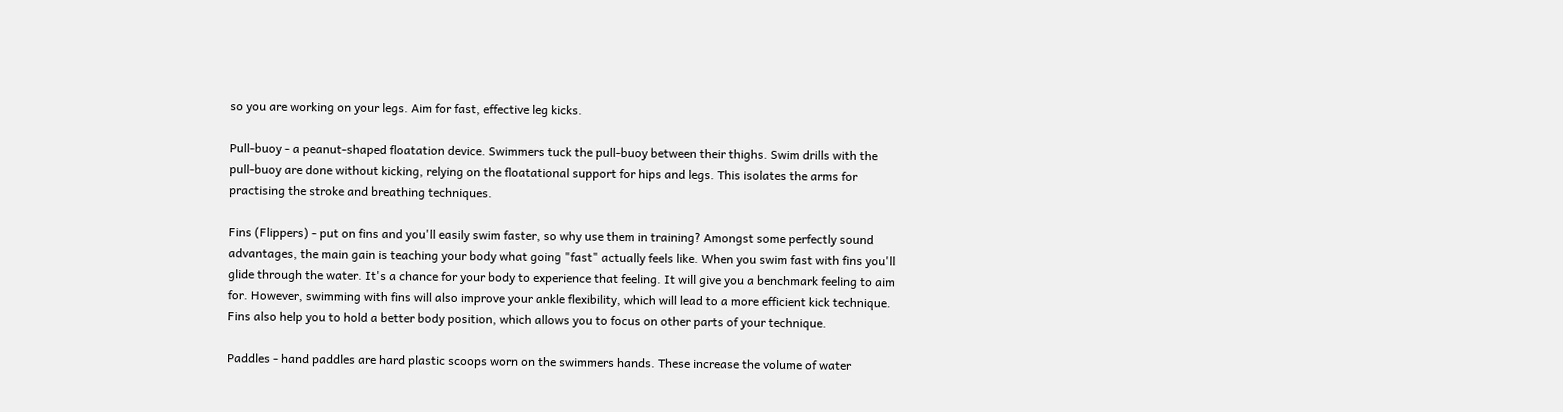so you are working on your legs. Aim for fast, effective leg kicks.

Pull-buoy - a peanut-shaped floatation device. Swimmers tuck the pull-buoy between their thighs. Swim drills with the pull-buoy are done without kicking, relying on the floatational support for hips and legs. This isolates the arms for practising the stroke and breathing techniques.

Fins (Flippers) - put on fins and you'll easily swim faster, so why use them in training? Amongst some perfectly sound advantages, the main gain is teaching your body what going "fast" actually feels like. When you swim fast with fins you'll glide through the water. It's a chance for your body to experience that feeling. It will give you a benchmark feeling to aim for. However, swimming with fins will also improve your ankle flexibility, which will lead to a more efficient kick technique. Fins also help you to hold a better body position, which allows you to focus on other parts of your technique.

Paddles - hand paddles are hard plastic scoops worn on the swimmers hands. These increase the volume of water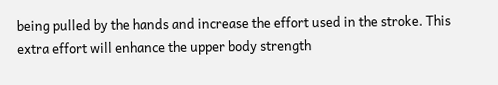being pulled by the hands and increase the effort used in the stroke. This extra effort will enhance the upper body strength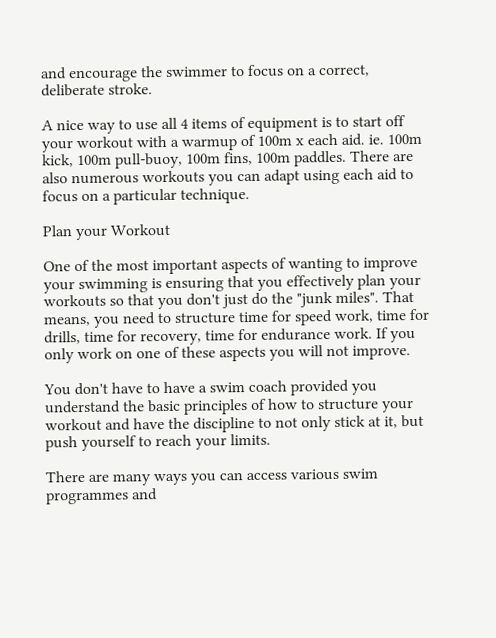and encourage the swimmer to focus on a correct, deliberate stroke.

A nice way to use all 4 items of equipment is to start off your workout with a warmup of 100m x each aid. ie. 100m kick, 100m pull-buoy, 100m fins, 100m paddles. There are also numerous workouts you can adapt using each aid to focus on a particular technique.

Plan your Workout

One of the most important aspects of wanting to improve your swimming is ensuring that you effectively plan your workouts so that you don't just do the "junk miles". That means, you need to structure time for speed work, time for drills, time for recovery, time for endurance work. If you only work on one of these aspects you will not improve.

You don't have to have a swim coach provided you understand the basic principles of how to structure your workout and have the discipline to not only stick at it, but push yourself to reach your limits.

There are many ways you can access various swim programmes and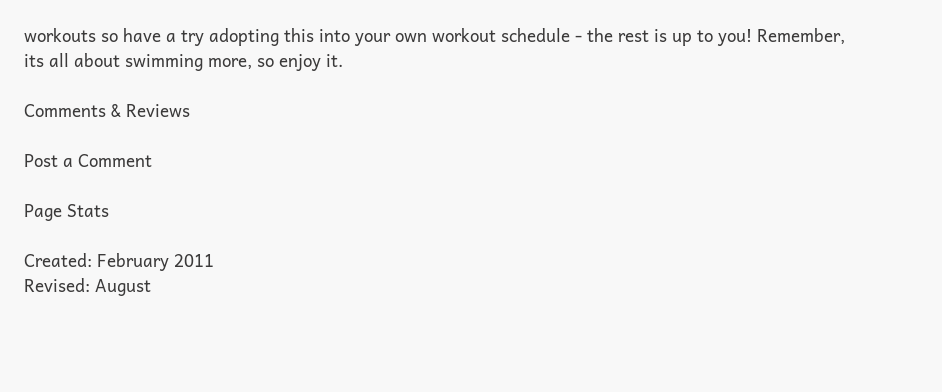workouts so have a try adopting this into your own workout schedule - the rest is up to you! Remember, its all about swimming more, so enjoy it.

Comments & Reviews

Post a Comment

Page Stats

Created: February 2011
Revised: August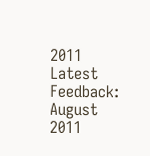2011
Latest Feedback: August 2011